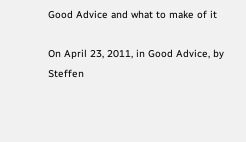Good Advice and what to make of it

On April 23, 2011, in Good Advice, by Steffen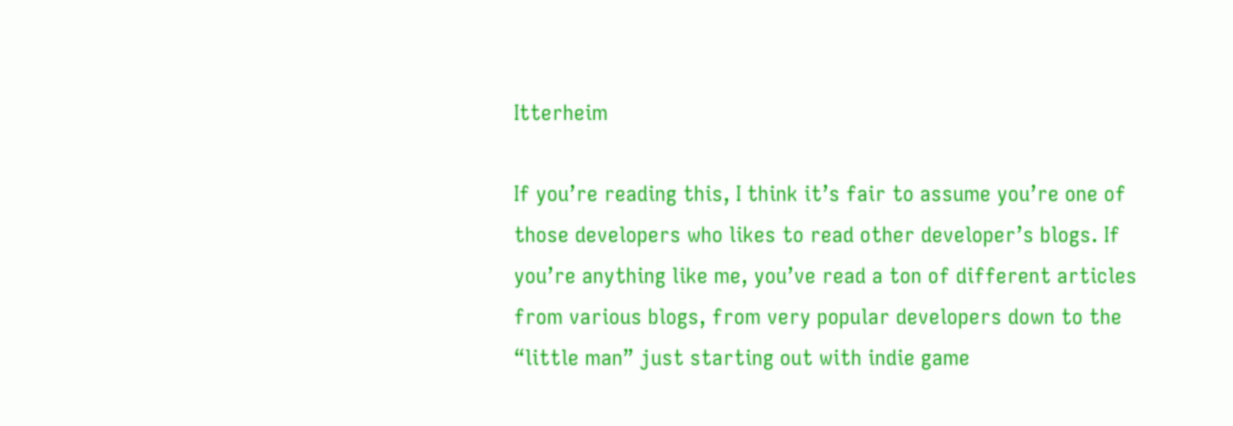Itterheim

If you’re reading this, I think it’s fair to assume you’re one of those developers who likes to read other developer’s blogs. If you’re anything like me, you’ve read a ton of different articles from various blogs, from very popular developers down to the “little man” just starting out with indie game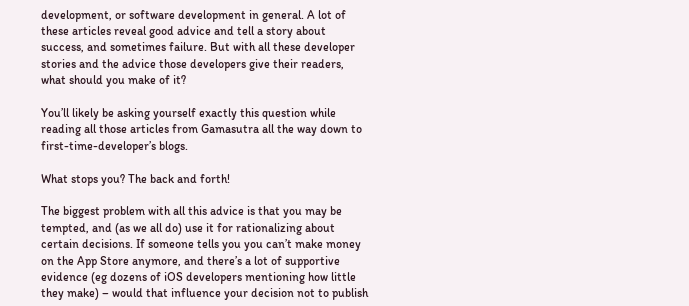development, or software development in general. A lot of these articles reveal good advice and tell a story about success, and sometimes failure. But with all these developer stories and the advice those developers give their readers, what should you make of it?

You’ll likely be asking yourself exactly this question while reading all those articles from Gamasutra all the way down to first-time-developer’s blogs.

What stops you? The back and forth!

The biggest problem with all this advice is that you may be tempted, and (as we all do) use it for rationalizing about certain decisions. If someone tells you you can’t make money on the App Store anymore, and there’s a lot of supportive evidence (eg dozens of iOS developers mentioning how little they make) – would that influence your decision not to publish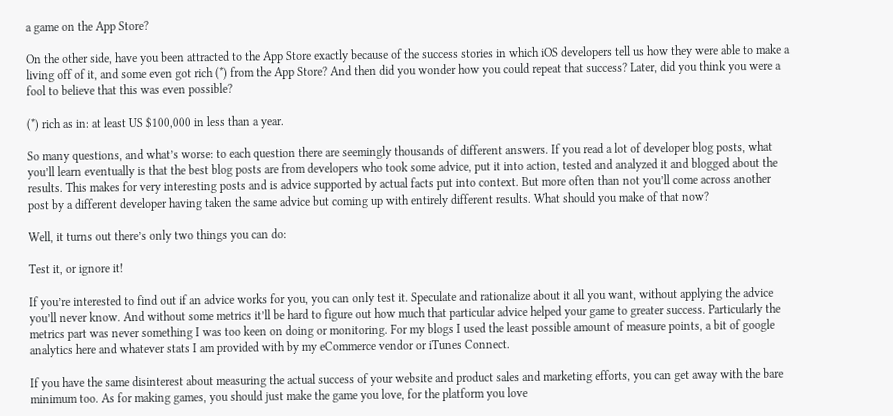a game on the App Store?

On the other side, have you been attracted to the App Store exactly because of the success stories in which iOS developers tell us how they were able to make a living off of it, and some even got rich (*) from the App Store? And then did you wonder how you could repeat that success? Later, did you think you were a fool to believe that this was even possible?

(*) rich as in: at least US $100,000 in less than a year.

So many questions, and what’s worse: to each question there are seemingly thousands of different answers. If you read a lot of developer blog posts, what you’ll learn eventually is that the best blog posts are from developers who took some advice, put it into action, tested and analyzed it and blogged about the results. This makes for very interesting posts and is advice supported by actual facts put into context. But more often than not you’ll come across another post by a different developer having taken the same advice but coming up with entirely different results. What should you make of that now?

Well, it turns out there’s only two things you can do:

Test it, or ignore it!

If you’re interested to find out if an advice works for you, you can only test it. Speculate and rationalize about it all you want, without applying the advice you’ll never know. And without some metrics it’ll be hard to figure out how much that particular advice helped your game to greater success. Particularly the metrics part was never something I was too keen on doing or monitoring. For my blogs I used the least possible amount of measure points, a bit of google analytics here and whatever stats I am provided with by my eCommerce vendor or iTunes Connect.

If you have the same disinterest about measuring the actual success of your website and product sales and marketing efforts, you can get away with the bare minimum too. As for making games, you should just make the game you love, for the platform you love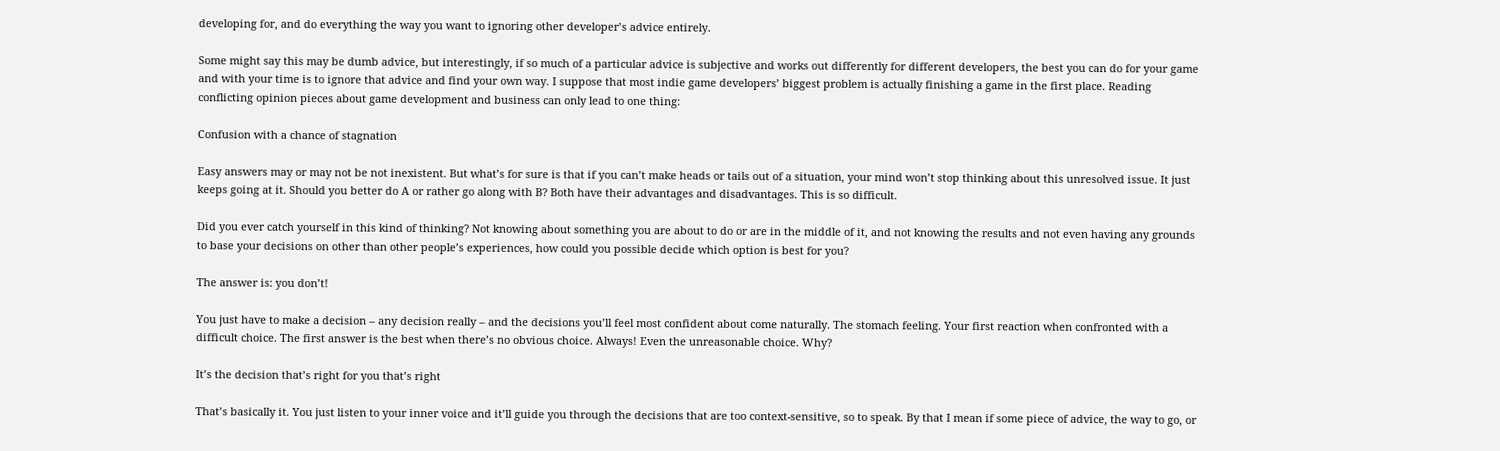developing for, and do everything the way you want to ignoring other developer’s advice entirely.

Some might say this may be dumb advice, but interestingly, if so much of a particular advice is subjective and works out differently for different developers, the best you can do for your game and with your time is to ignore that advice and find your own way. I suppose that most indie game developers’ biggest problem is actually finishing a game in the first place. Reading conflicting opinion pieces about game development and business can only lead to one thing:

Confusion with a chance of stagnation

Easy answers may or may not be not inexistent. But what’s for sure is that if you can’t make heads or tails out of a situation, your mind won’t stop thinking about this unresolved issue. It just keeps going at it. Should you better do A or rather go along with B? Both have their advantages and disadvantages. This is so difficult.

Did you ever catch yourself in this kind of thinking? Not knowing about something you are about to do or are in the middle of it, and not knowing the results and not even having any grounds to base your decisions on other than other people’s experiences, how could you possible decide which option is best for you?

The answer is: you don’t!

You just have to make a decision – any decision really – and the decisions you’ll feel most confident about come naturally. The stomach feeling. Your first reaction when confronted with a difficult choice. The first answer is the best when there’s no obvious choice. Always! Even the unreasonable choice. Why?

It’s the decision that’s right for you that’s right

That’s basically it. You just listen to your inner voice and it’ll guide you through the decisions that are too context-sensitive, so to speak. By that I mean if some piece of advice, the way to go, or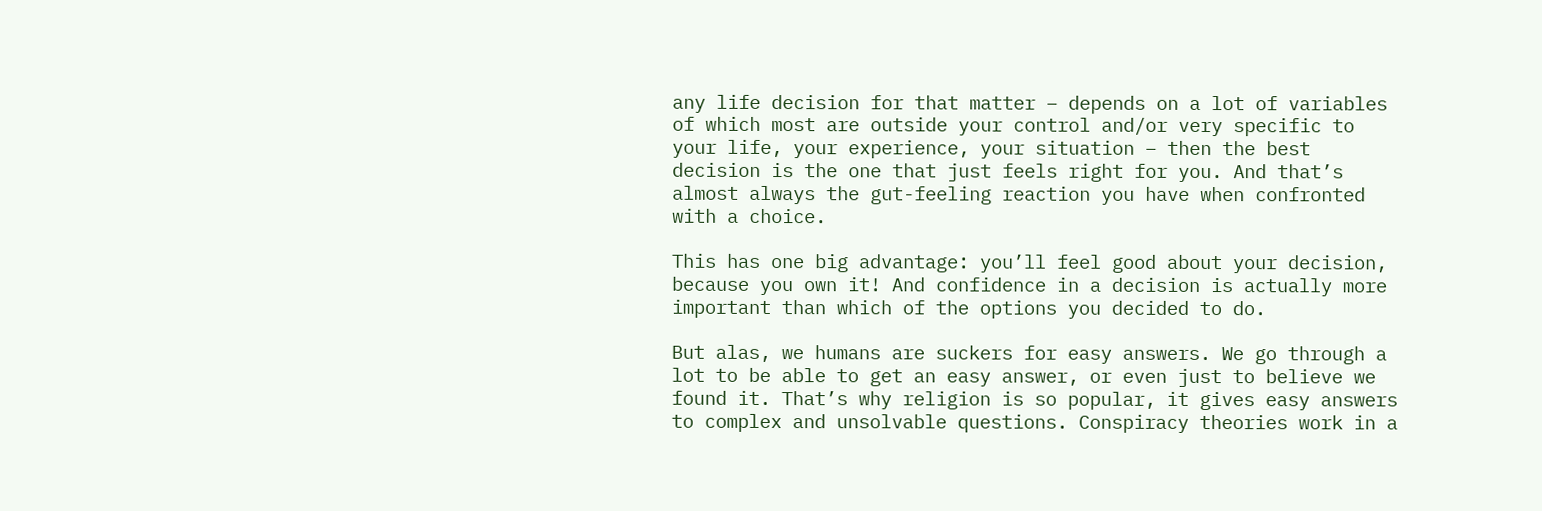any life decision for that matter – depends on a lot of variables of which most are outside your control and/or very specific to your life, your experience, your situation – then the best decision is the one that just feels right for you. And that’s almost always the gut-feeling reaction you have when confronted with a choice.

This has one big advantage: you’ll feel good about your decision, because you own it! And confidence in a decision is actually more important than which of the options you decided to do.

But alas, we humans are suckers for easy answers. We go through a lot to be able to get an easy answer, or even just to believe we found it. That’s why religion is so popular, it gives easy answers to complex and unsolvable questions. Conspiracy theories work in a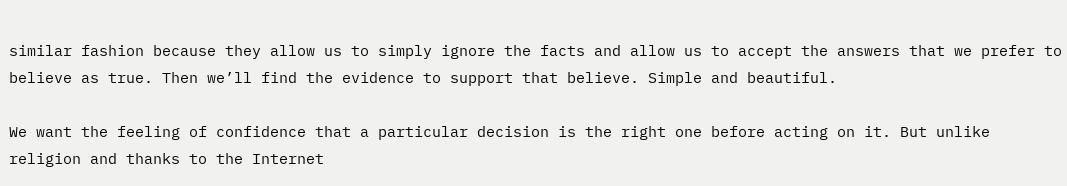similar fashion because they allow us to simply ignore the facts and allow us to accept the answers that we prefer to believe as true. Then we’ll find the evidence to support that believe. Simple and beautiful.

We want the feeling of confidence that a particular decision is the right one before acting on it. But unlike religion and thanks to the Internet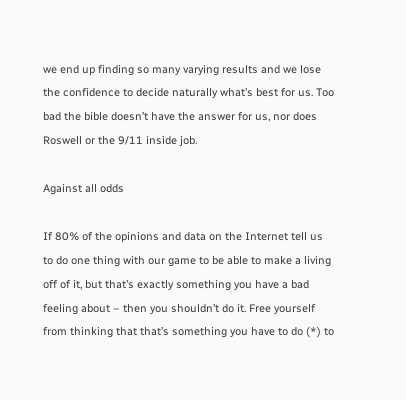we end up finding so many varying results and we lose the confidence to decide naturally what’s best for us. Too bad the bible doesn’t have the answer for us, nor does Roswell or the 9/11 inside job.

Against all odds

If 80% of the opinions and data on the Internet tell us to do one thing with our game to be able to make a living off of it, but that’s exactly something you have a bad feeling about – then you shouldn’t do it. Free yourself from thinking that that’s something you have to do (*) to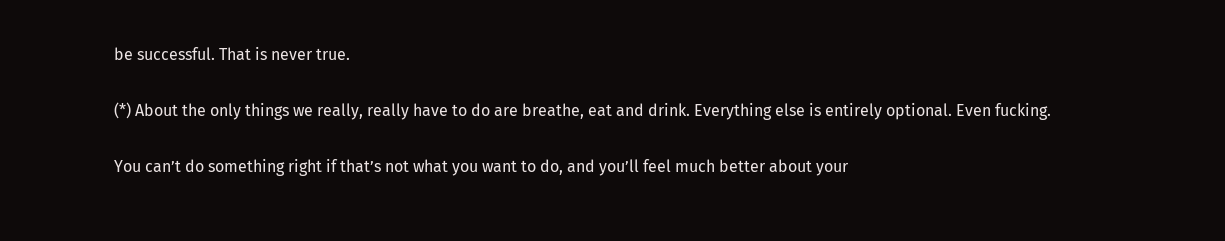be successful. That is never true.

(*) About the only things we really, really have to do are breathe, eat and drink. Everything else is entirely optional. Even fucking.

You can’t do something right if that’s not what you want to do, and you’ll feel much better about your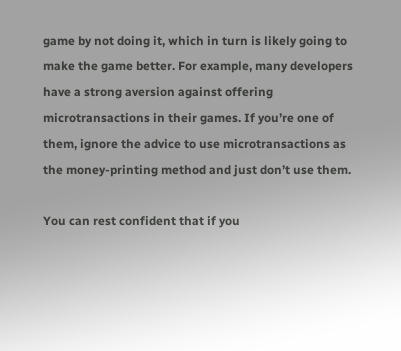game by not doing it, which in turn is likely going to make the game better. For example, many developers have a strong aversion against offering microtransactions in their games. If you’re one of them, ignore the advice to use microtransactions as the money-printing method and just don’t use them.

You can rest confident that if you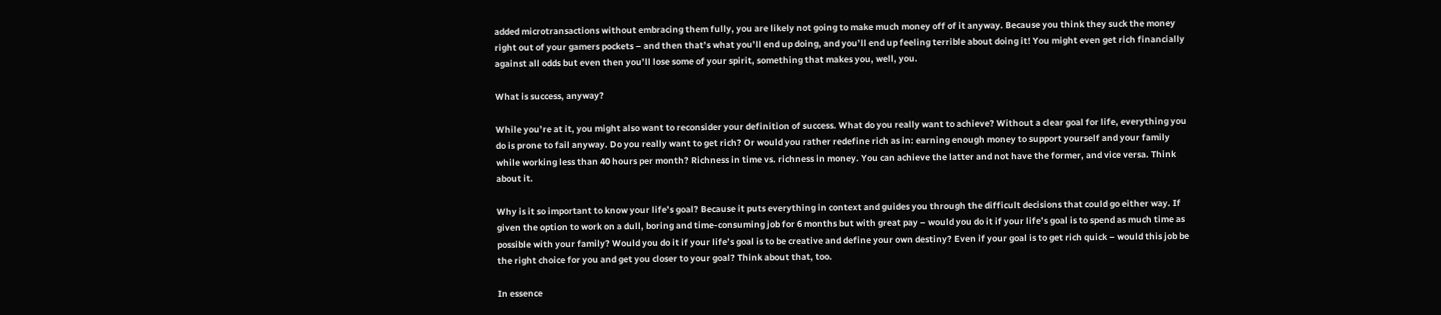added microtransactions without embracing them fully, you are likely not going to make much money off of it anyway. Because you think they suck the money right out of your gamers pockets – and then that’s what you’ll end up doing, and you’ll end up feeling terrible about doing it! You might even get rich financially against all odds but even then you’ll lose some of your spirit, something that makes you, well, you.

What is success, anyway?

While you’re at it, you might also want to reconsider your definition of success. What do you really want to achieve? Without a clear goal for life, everything you do is prone to fail anyway. Do you really want to get rich? Or would you rather redefine rich as in: earning enough money to support yourself and your family while working less than 40 hours per month? Richness in time vs. richness in money. You can achieve the latter and not have the former, and vice versa. Think about it.

Why is it so important to know your life’s goal? Because it puts everything in context and guides you through the difficult decisions that could go either way. If given the option to work on a dull, boring and time-consuming job for 6 months but with great pay – would you do it if your life’s goal is to spend as much time as possible with your family? Would you do it if your life’s goal is to be creative and define your own destiny? Even if your goal is to get rich quick – would this job be the right choice for you and get you closer to your goal? Think about that, too.

In essence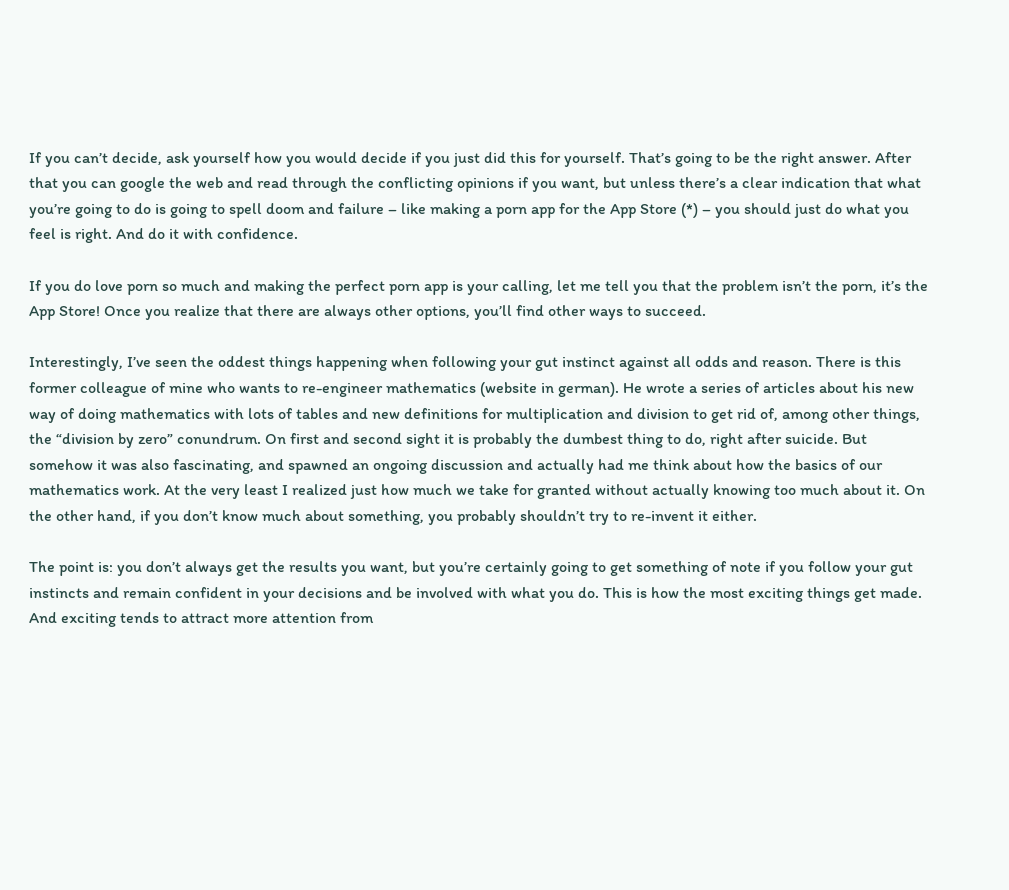If you can’t decide, ask yourself how you would decide if you just did this for yourself. That’s going to be the right answer. After that you can google the web and read through the conflicting opinions if you want, but unless there’s a clear indication that what you’re going to do is going to spell doom and failure – like making a porn app for the App Store (*) – you should just do what you feel is right. And do it with confidence.

If you do love porn so much and making the perfect porn app is your calling, let me tell you that the problem isn’t the porn, it’s the App Store! Once you realize that there are always other options, you’ll find other ways to succeed.

Interestingly, I’ve seen the oddest things happening when following your gut instinct against all odds and reason. There is this former colleague of mine who wants to re-engineer mathematics (website in german). He wrote a series of articles about his new way of doing mathematics with lots of tables and new definitions for multiplication and division to get rid of, among other things, the “division by zero” conundrum. On first and second sight it is probably the dumbest thing to do, right after suicide. But somehow it was also fascinating, and spawned an ongoing discussion and actually had me think about how the basics of our mathematics work. At the very least I realized just how much we take for granted without actually knowing too much about it. On the other hand, if you don’t know much about something, you probably shouldn’t try to re-invent it either.

The point is: you don’t always get the results you want, but you’re certainly going to get something of note if you follow your gut instincts and remain confident in your decisions and be involved with what you do. This is how the most exciting things get made. And exciting tends to attract more attention from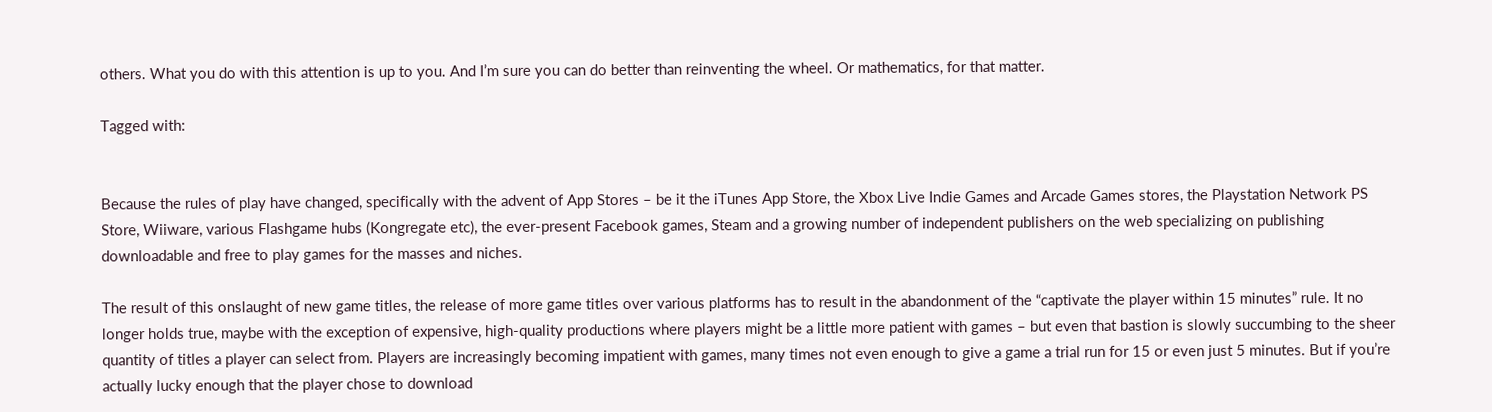others. What you do with this attention is up to you. And I’m sure you can do better than reinventing the wheel. Or mathematics, for that matter.

Tagged with:


Because the rules of play have changed, specifically with the advent of App Stores – be it the iTunes App Store, the Xbox Live Indie Games and Arcade Games stores, the Playstation Network PS Store, Wiiware, various Flashgame hubs (Kongregate etc), the ever-present Facebook games, Steam and a growing number of independent publishers on the web specializing on publishing downloadable and free to play games for the masses and niches.

The result of this onslaught of new game titles, the release of more game titles over various platforms has to result in the abandonment of the “captivate the player within 15 minutes” rule. It no longer holds true, maybe with the exception of expensive, high-quality productions where players might be a little more patient with games – but even that bastion is slowly succumbing to the sheer quantity of titles a player can select from. Players are increasingly becoming impatient with games, many times not even enough to give a game a trial run for 15 or even just 5 minutes. But if you’re actually lucky enough that the player chose to download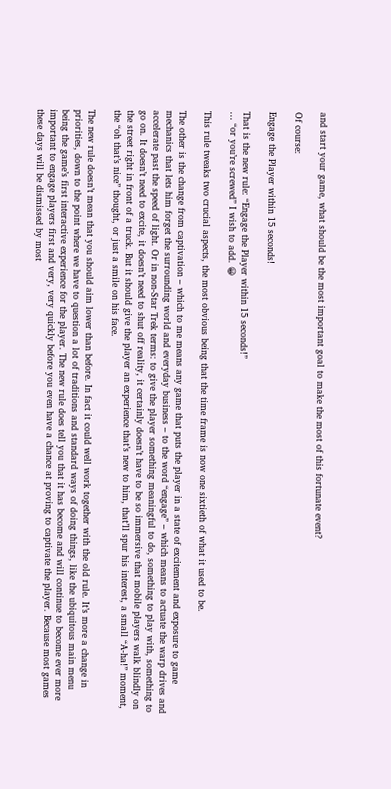and start your game, what should be the most important goal to make the most of this fortunate event?

Of course:

Engage the Player within 15 seconds!

That is the new rule: “Engage the Player within 15 seconds!”
… “or you’re screwed” I wish to add. 😀

This rule tweaks two crucial aspects, the most obvious being that the time frame is now one sixtieth of what it used to be.

The other is the change from captivation – which to me means any game that puts the player in a state of excitement and exposure to game mechanics that lets him forget the surrounding world and everyday business – to the word “engage” – which means to actuate the warp drives and accelerate past the speed of light. Or in non-Star Trek terms: to give the player something meaningful to do, something to play with, something to go on. It doesn’t need to excite, it doesn’t need to shut off reality, it certainly doesn’t have to be so immersive that mobile players walk blindly on the street right in front of a truck. But it should give the player an experience that’s new to him, that’ll spur his interest, a small “A-ha!” moment, the “oh that’s nice” thought, or just a smile on his face.

The new rule doesn’t mean that you should aim lower than before. In fact it could well work together with the old rule. It’s more a change in priorities, down to the point where we have to question a lot of traditions and standard ways of doing things, like the ubiquitous main menu being the game’s first interactive experience for the player. The new rule does tell you that it has become and will continue to become ever more important to engage players first and very, very quickly before you even have a chance at proving to captivate the player. Because most games these days will be dismissed by most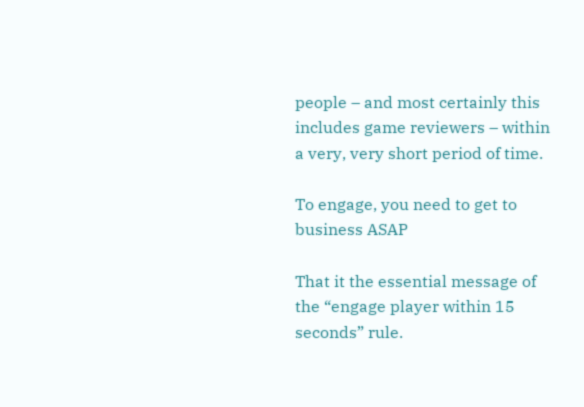people – and most certainly this includes game reviewers – within a very, very short period of time.

To engage, you need to get to business ASAP

That it the essential message of the “engage player within 15 seconds” rule.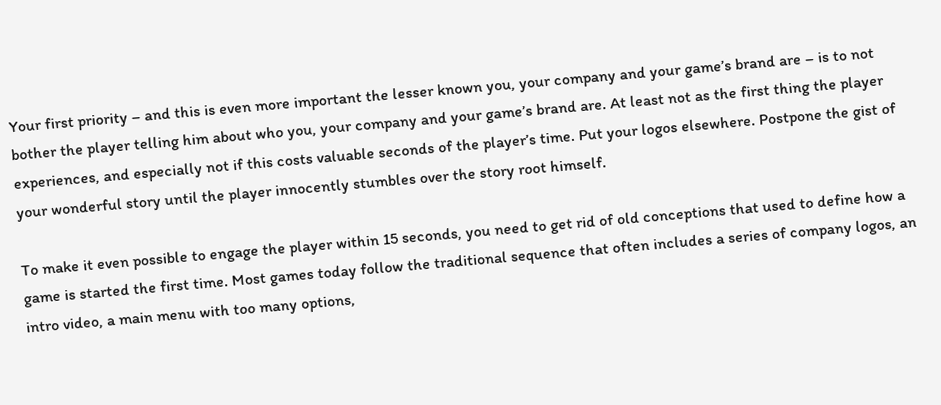Your first priority – and this is even more important the lesser known you, your company and your game’s brand are – is to not bother the player telling him about who you, your company and your game’s brand are. At least not as the first thing the player experiences, and especially not if this costs valuable seconds of the player’s time. Put your logos elsewhere. Postpone the gist of your wonderful story until the player innocently stumbles over the story root himself.

To make it even possible to engage the player within 15 seconds, you need to get rid of old conceptions that used to define how a game is started the first time. Most games today follow the traditional sequence that often includes a series of company logos, an intro video, a main menu with too many options,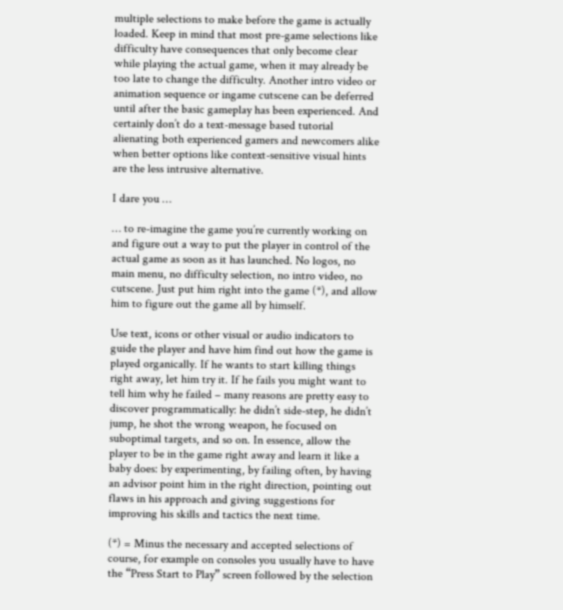multiple selections to make before the game is actually loaded. Keep in mind that most pre-game selections like difficulty have consequences that only become clear while playing the actual game, when it may already be too late to change the difficulty. Another intro video or animation sequence or ingame cutscene can be deferred until after the basic gameplay has been experienced. And certainly don’t do a text-message based tutorial alienating both experienced gamers and newcomers alike when better options like context-sensitive visual hints are the less intrusive alternative.

I dare you …

… to re-imagine the game you’re currently working on and figure out a way to put the player in control of the actual game as soon as it has launched. No logos, no main menu, no difficulty selection, no intro video, no cutscene. Just put him right into the game (*), and allow him to figure out the game all by himself.

Use text, icons or other visual or audio indicators to guide the player and have him find out how the game is played organically. If he wants to start killing things right away, let him try it. If he fails you might want to tell him why he failed – many reasons are pretty easy to discover programmatically: he didn’t side-step, he didn’t jump, he shot the wrong weapon, he focused on suboptimal targets, and so on. In essence, allow the player to be in the game right away and learn it like a baby does: by experimenting, by failing often, by having an advisor point him in the right direction, pointing out flaws in his approach and giving suggestions for improving his skills and tactics the next time.

(*) = Minus the necessary and accepted selections of course, for example on consoles you usually have to have the “Press Start to Play” screen followed by the selection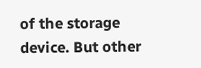of the storage device. But other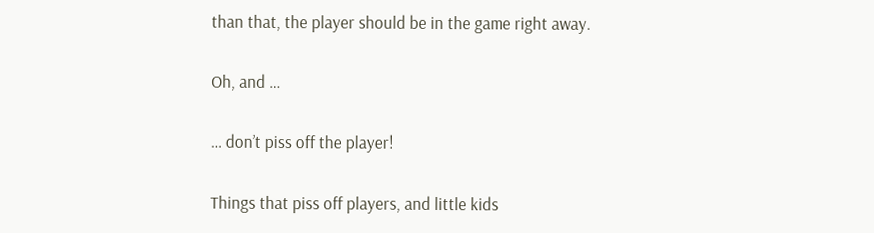than that, the player should be in the game right away.

Oh, and …

… don’t piss off the player!

Things that piss off players, and little kids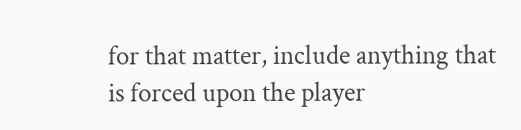for that matter, include anything that is forced upon the player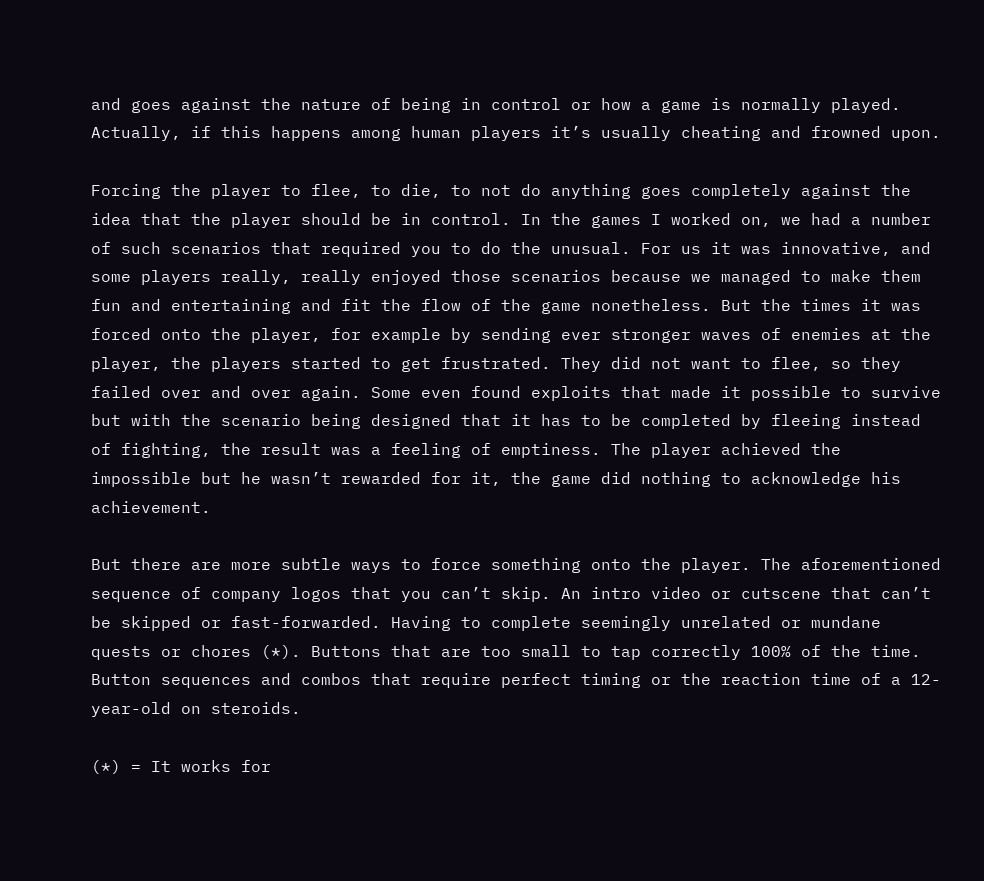and goes against the nature of being in control or how a game is normally played. Actually, if this happens among human players it’s usually cheating and frowned upon.

Forcing the player to flee, to die, to not do anything goes completely against the idea that the player should be in control. In the games I worked on, we had a number of such scenarios that required you to do the unusual. For us it was innovative, and some players really, really enjoyed those scenarios because we managed to make them fun and entertaining and fit the flow of the game nonetheless. But the times it was forced onto the player, for example by sending ever stronger waves of enemies at the player, the players started to get frustrated. They did not want to flee, so they failed over and over again. Some even found exploits that made it possible to survive but with the scenario being designed that it has to be completed by fleeing instead of fighting, the result was a feeling of emptiness. The player achieved the impossible but he wasn’t rewarded for it, the game did nothing to acknowledge his achievement.

But there are more subtle ways to force something onto the player. The aforementioned sequence of company logos that you can’t skip. An intro video or cutscene that can’t be skipped or fast-forwarded. Having to complete seemingly unrelated or mundane quests or chores (*). Buttons that are too small to tap correctly 100% of the time. Button sequences and combos that require perfect timing or the reaction time of a 12-year-old on steroids.

(*) = It works for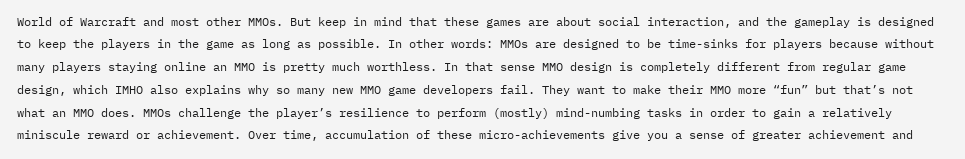World of Warcraft and most other MMOs. But keep in mind that these games are about social interaction, and the gameplay is designed to keep the players in the game as long as possible. In other words: MMOs are designed to be time-sinks for players because without many players staying online an MMO is pretty much worthless. In that sense MMO design is completely different from regular game design, which IMHO also explains why so many new MMO game developers fail. They want to make their MMO more “fun” but that’s not what an MMO does. MMOs challenge the player’s resilience to perform (mostly) mind-numbing tasks in order to gain a relatively miniscule reward or achievement. Over time, accumulation of these micro-achievements give you a sense of greater achievement and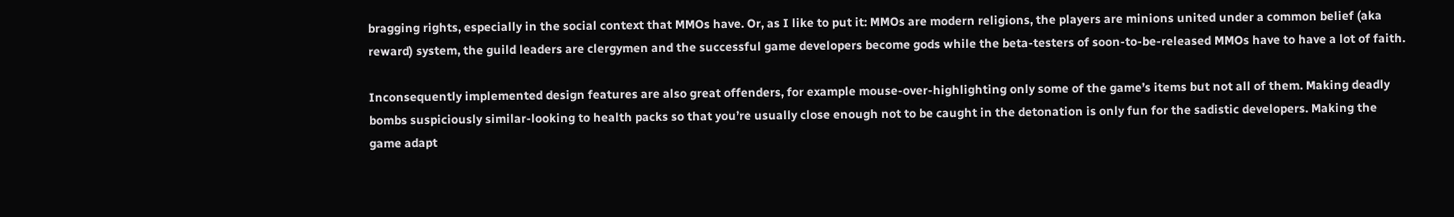bragging rights, especially in the social context that MMOs have. Or, as I like to put it: MMOs are modern religions, the players are minions united under a common belief (aka reward) system, the guild leaders are clergymen and the successful game developers become gods while the beta-testers of soon-to-be-released MMOs have to have a lot of faith.

Inconsequently implemented design features are also great offenders, for example mouse-over-highlighting only some of the game’s items but not all of them. Making deadly bombs suspiciously similar-looking to health packs so that you’re usually close enough not to be caught in the detonation is only fun for the sadistic developers. Making the game adapt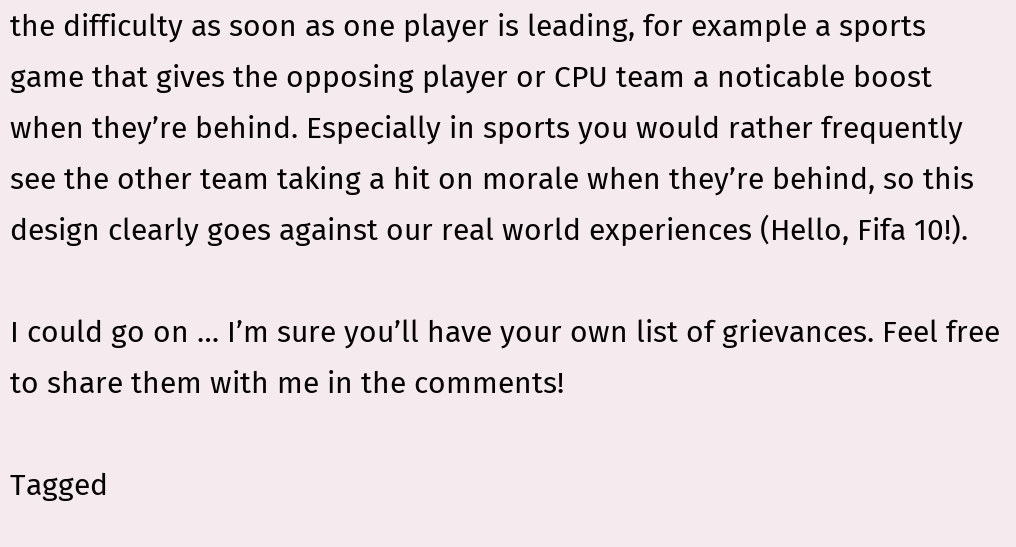the difficulty as soon as one player is leading, for example a sports game that gives the opposing player or CPU team a noticable boost when they’re behind. Especially in sports you would rather frequently see the other team taking a hit on morale when they’re behind, so this design clearly goes against our real world experiences (Hello, Fifa 10!).

I could go on … I’m sure you’ll have your own list of grievances. Feel free to share them with me in the comments!

Tagged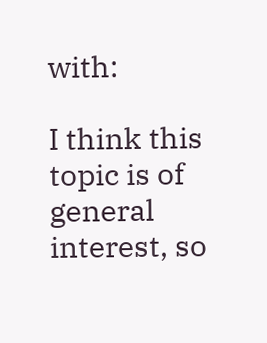with:

I think this topic is of general interest, so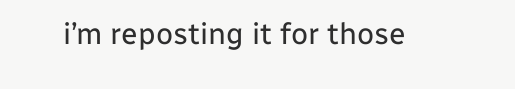i’m reposting it for those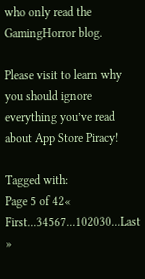who only read the GamingHorror blog.

Please visit to learn why you should ignore everything you’ve read about App Store Piracy!

Tagged with:
Page 5 of 42« First...34567...102030...Last »